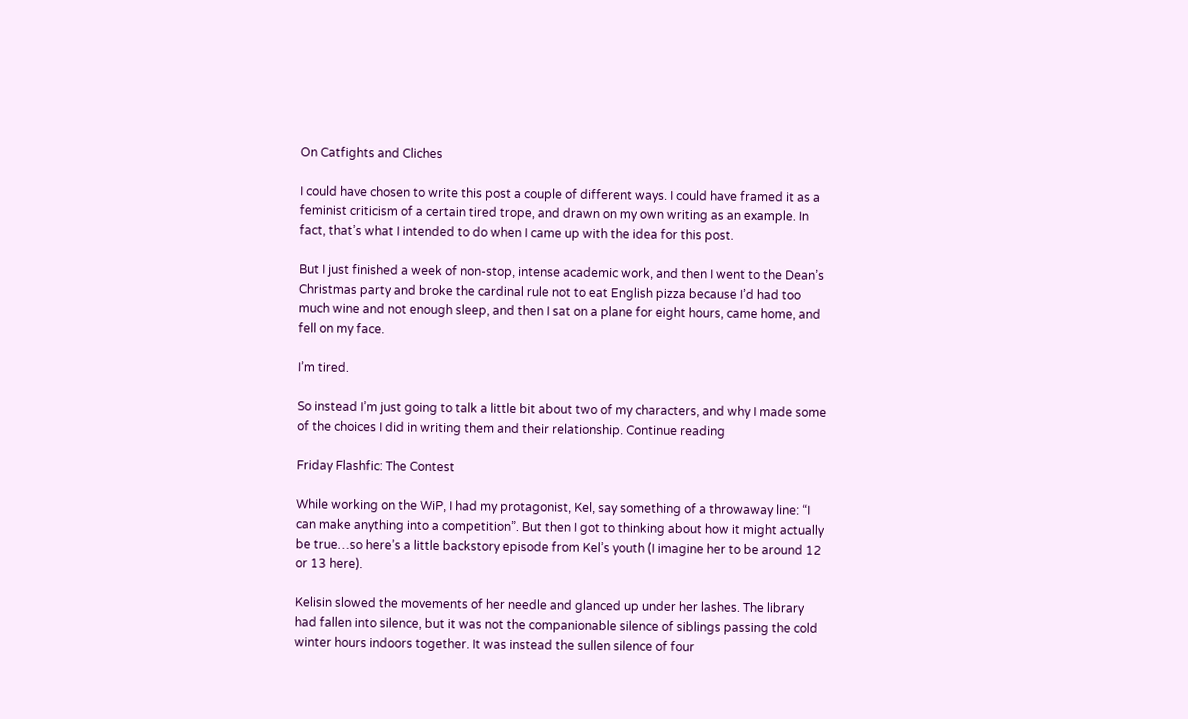On Catfights and Cliches

I could have chosen to write this post a couple of different ways. I could have framed it as a feminist criticism of a certain tired trope, and drawn on my own writing as an example. In fact, that’s what I intended to do when I came up with the idea for this post.

But I just finished a week of non-stop, intense academic work, and then I went to the Dean’s Christmas party and broke the cardinal rule not to eat English pizza because I’d had too much wine and not enough sleep, and then I sat on a plane for eight hours, came home, and fell on my face.

I’m tired.

So instead I’m just going to talk a little bit about two of my characters, and why I made some of the choices I did in writing them and their relationship. Continue reading

Friday Flashfic: The Contest

While working on the WiP, I had my protagonist, Kel, say something of a throwaway line: “I can make anything into a competition”. But then I got to thinking about how it might actually be true…so here’s a little backstory episode from Kel’s youth (I imagine her to be around 12 or 13 here).

Kelisin slowed the movements of her needle and glanced up under her lashes. The library had fallen into silence, but it was not the companionable silence of siblings passing the cold winter hours indoors together. It was instead the sullen silence of four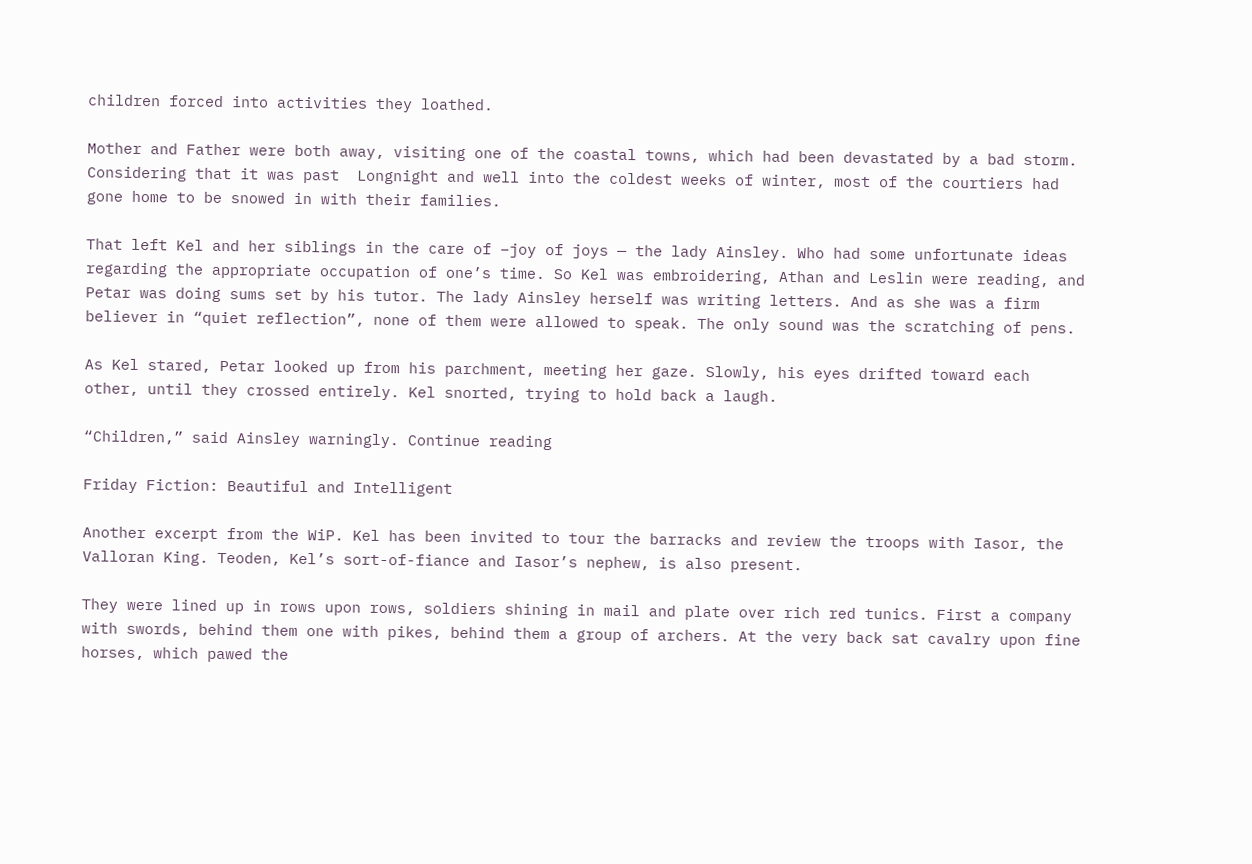children forced into activities they loathed.

Mother and Father were both away, visiting one of the coastal towns, which had been devastated by a bad storm. Considering that it was past  Longnight and well into the coldest weeks of winter, most of the courtiers had gone home to be snowed in with their families.

That left Kel and her siblings in the care of –joy of joys — the lady Ainsley. Who had some unfortunate ideas regarding the appropriate occupation of one’s time. So Kel was embroidering, Athan and Leslin were reading, and Petar was doing sums set by his tutor. The lady Ainsley herself was writing letters. And as she was a firm believer in “quiet reflection”, none of them were allowed to speak. The only sound was the scratching of pens.

As Kel stared, Petar looked up from his parchment, meeting her gaze. Slowly, his eyes drifted toward each other, until they crossed entirely. Kel snorted, trying to hold back a laugh.

“Children,” said Ainsley warningly. Continue reading

Friday Fiction: Beautiful and Intelligent

Another excerpt from the WiP. Kel has been invited to tour the barracks and review the troops with Iasor, the Valloran King. Teoden, Kel’s sort-of-fiance and Iasor’s nephew, is also present.

They were lined up in rows upon rows, soldiers shining in mail and plate over rich red tunics. First a company with swords, behind them one with pikes, behind them a group of archers. At the very back sat cavalry upon fine horses, which pawed the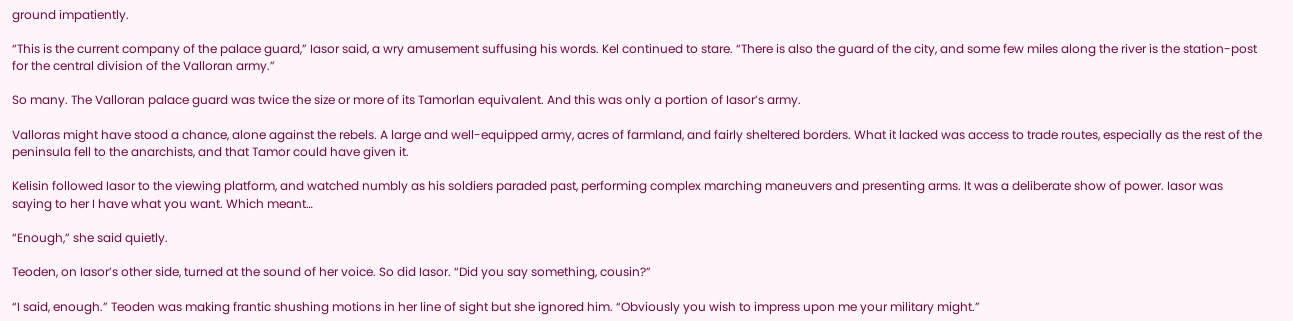ground impatiently.

“This is the current company of the palace guard,” Iasor said, a wry amusement suffusing his words. Kel continued to stare. “There is also the guard of the city, and some few miles along the river is the station-post for the central division of the Valloran army.”

So many. The Valloran palace guard was twice the size or more of its Tamorlan equivalent. And this was only a portion of Iasor’s army.

Valloras might have stood a chance, alone against the rebels. A large and well-equipped army, acres of farmland, and fairly sheltered borders. What it lacked was access to trade routes, especially as the rest of the peninsula fell to the anarchists, and that Tamor could have given it.

Kelisin followed Iasor to the viewing platform, and watched numbly as his soldiers paraded past, performing complex marching maneuvers and presenting arms. It was a deliberate show of power. Iasor was saying to her I have what you want. Which meant…

“Enough,” she said quietly.

Teoden, on Iasor’s other side, turned at the sound of her voice. So did Iasor. “Did you say something, cousin?”

“I said, enough.” Teoden was making frantic shushing motions in her line of sight but she ignored him. “Obviously you wish to impress upon me your military might.”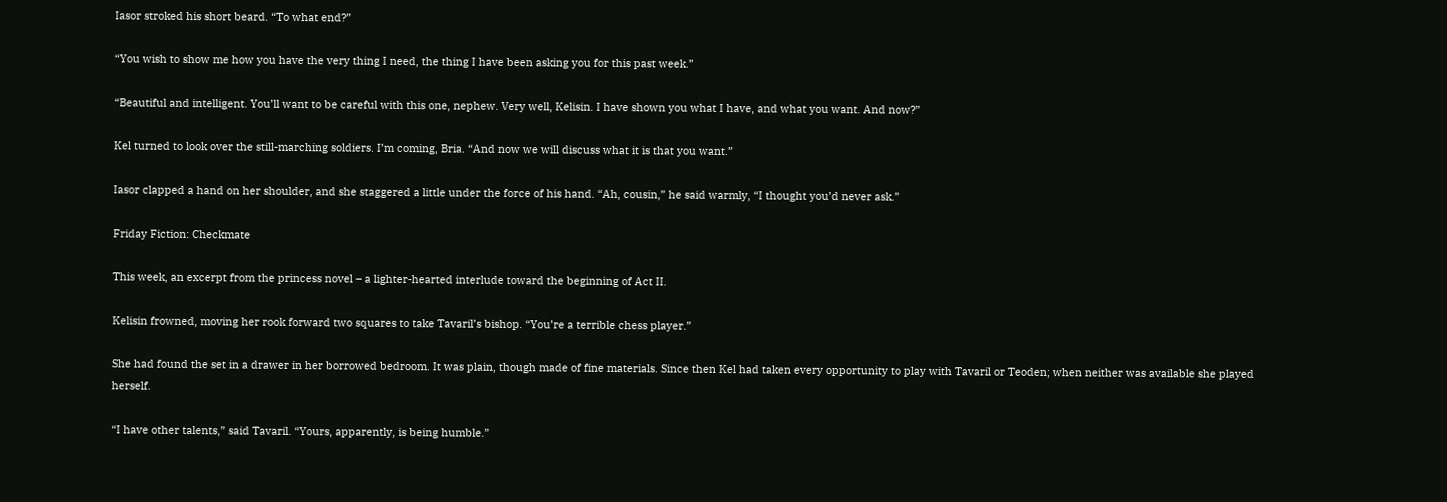Iasor stroked his short beard. “To what end?”

“You wish to show me how you have the very thing I need, the thing I have been asking you for this past week.”

“Beautiful and intelligent. You’ll want to be careful with this one, nephew. Very well, Kelisin. I have shown you what I have, and what you want. And now?”

Kel turned to look over the still-marching soldiers. I’m coming, Bria. “And now we will discuss what it is that you want.”

Iasor clapped a hand on her shoulder, and she staggered a little under the force of his hand. “Ah, cousin,” he said warmly, “I thought you’d never ask.”

Friday Fiction: Checkmate

This week, an excerpt from the princess novel – a lighter-hearted interlude toward the beginning of Act II.

Kelisin frowned, moving her rook forward two squares to take Tavaril’s bishop. “You’re a terrible chess player.”

She had found the set in a drawer in her borrowed bedroom. It was plain, though made of fine materials. Since then Kel had taken every opportunity to play with Tavaril or Teoden; when neither was available she played herself.

“I have other talents,” said Tavaril. “Yours, apparently, is being humble.”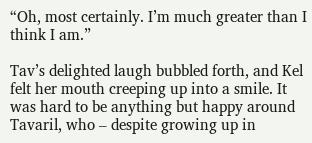“Oh, most certainly. I’m much greater than I think I am.”

Tav’s delighted laugh bubbled forth, and Kel felt her mouth creeping up into a smile. It was hard to be anything but happy around Tavaril, who – despite growing up in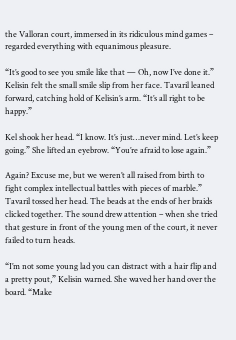the Valloran court, immersed in its ridiculous mind games – regarded everything with equanimous pleasure.

“It’s good to see you smile like that — Oh, now I’ve done it.” Kelisin felt the small smile slip from her face. Tavaril leaned forward, catching hold of Kelisin’s arm. “It’s all right to be happy.”

Kel shook her head. “I know. It’s just…never mind. Let’s keep going.” She lifted an eyebrow. “You’re afraid to lose again.”

Again? Excuse me, but we weren’t all raised from birth to fight complex intellectual battles with pieces of marble.” Tavaril tossed her head. The beads at the ends of her braids clicked together. The sound drew attention – when she tried that gesture in front of the young men of the court, it never failed to turn heads.

“I’m not some young lad you can distract with a hair flip and a pretty pout,” Kelisin warned. She waved her hand over the board. “Make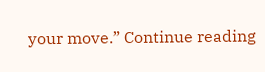your move.” Continue reading